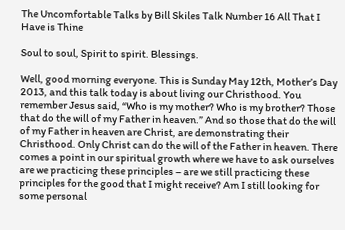The Uncomfortable Talks by Bill Skiles Talk Number 16 All That I Have is Thine

Soul to soul, Spirit to spirit. Blessings.

Well, good morning everyone. This is Sunday May 12th, Mother’s Day 2013, and this talk today is about living our Christhood. You remember Jesus said, “Who is my mother? Who is my brother? Those that do the will of my Father in heaven.” And so those that do the will of my Father in heaven are Christ, are demonstrating their Christhood. Only Christ can do the will of the Father in heaven. There comes a point in our spiritual growth where we have to ask ourselves are we practicing these principles – are we still practicing these principles for the good that I might receive? Am I still looking for some personal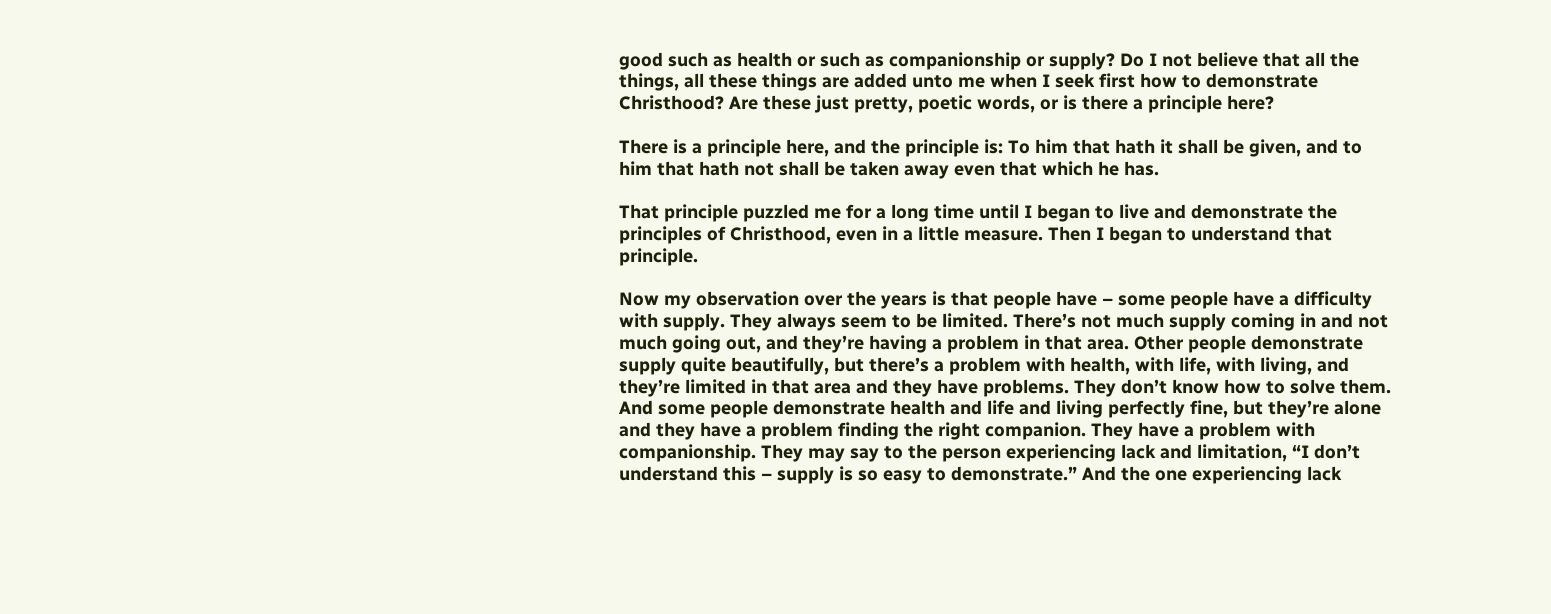good such as health or such as companionship or supply? Do I not believe that all the things, all these things are added unto me when I seek first how to demonstrate Christhood? Are these just pretty, poetic words, or is there a principle here?

There is a principle here, and the principle is: To him that hath it shall be given, and to him that hath not shall be taken away even that which he has.

That principle puzzled me for a long time until I began to live and demonstrate the principles of Christhood, even in a little measure. Then I began to understand that principle.

Now my observation over the years is that people have – some people have a difficulty with supply. They always seem to be limited. There’s not much supply coming in and not much going out, and they’re having a problem in that area. Other people demonstrate supply quite beautifully, but there’s a problem with health, with life, with living, and they’re limited in that area and they have problems. They don’t know how to solve them. And some people demonstrate health and life and living perfectly fine, but they’re alone and they have a problem finding the right companion. They have a problem with companionship. They may say to the person experiencing lack and limitation, “I don’t understand this – supply is so easy to demonstrate.” And the one experiencing lack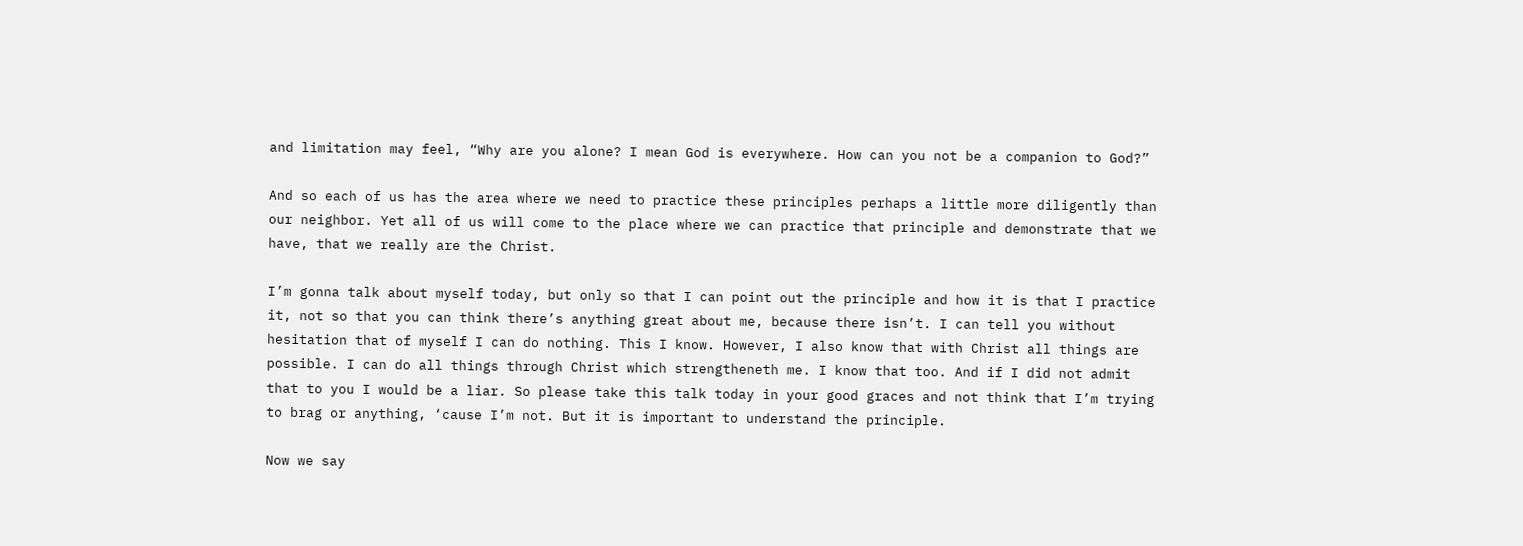and limitation may feel, “Why are you alone? I mean God is everywhere. How can you not be a companion to God?”

And so each of us has the area where we need to practice these principles perhaps a little more diligently than our neighbor. Yet all of us will come to the place where we can practice that principle and demonstrate that we have, that we really are the Christ.

I’m gonna talk about myself today, but only so that I can point out the principle and how it is that I practice it, not so that you can think there’s anything great about me, because there isn’t. I can tell you without hesitation that of myself I can do nothing. This I know. However, I also know that with Christ all things are possible. I can do all things through Christ which strengtheneth me. I know that too. And if I did not admit that to you I would be a liar. So please take this talk today in your good graces and not think that I’m trying to brag or anything, ‘cause I’m not. But it is important to understand the principle.

Now we say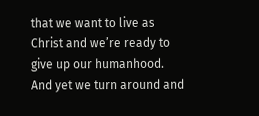that we want to live as Christ and we’re ready to give up our humanhood. And yet we turn around and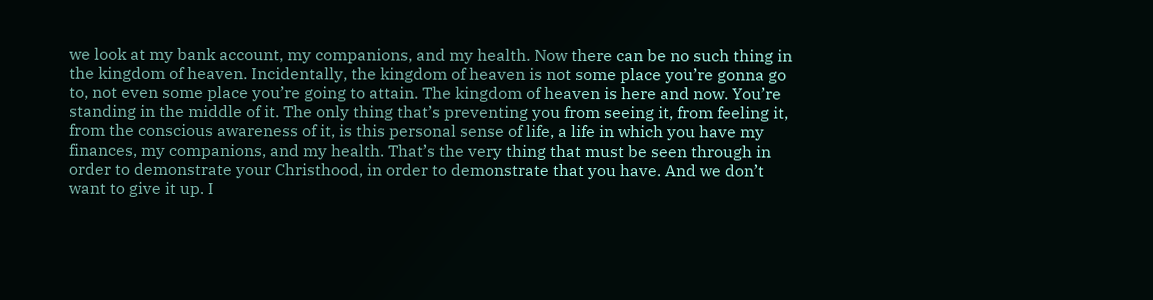we look at my bank account, my companions, and my health. Now there can be no such thing in the kingdom of heaven. Incidentally, the kingdom of heaven is not some place you’re gonna go to, not even some place you’re going to attain. The kingdom of heaven is here and now. You’re standing in the middle of it. The only thing that’s preventing you from seeing it, from feeling it, from the conscious awareness of it, is this personal sense of life, a life in which you have my finances, my companions, and my health. That’s the very thing that must be seen through in order to demonstrate your Christhood, in order to demonstrate that you have. And we don’t want to give it up. I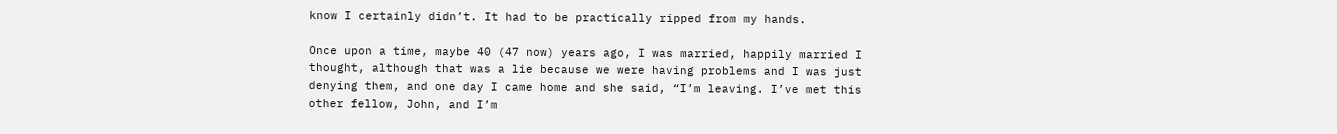know I certainly didn’t. It had to be practically ripped from my hands.

Once upon a time, maybe 40 (47 now) years ago, I was married, happily married I thought, although that was a lie because we were having problems and I was just denying them, and one day I came home and she said, “I’m leaving. I’ve met this other fellow, John, and I’m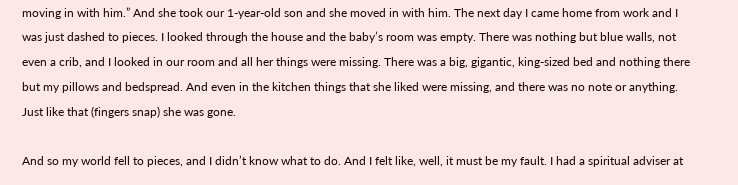moving in with him.” And she took our 1-year-old son and she moved in with him. The next day I came home from work and I was just dashed to pieces. I looked through the house and the baby’s room was empty. There was nothing but blue walls, not even a crib, and I looked in our room and all her things were missing. There was a big, gigantic, king-sized bed and nothing there but my pillows and bedspread. And even in the kitchen things that she liked were missing, and there was no note or anything. Just like that (fingers snap) she was gone.

And so my world fell to pieces, and I didn’t know what to do. And I felt like, well, it must be my fault. I had a spiritual adviser at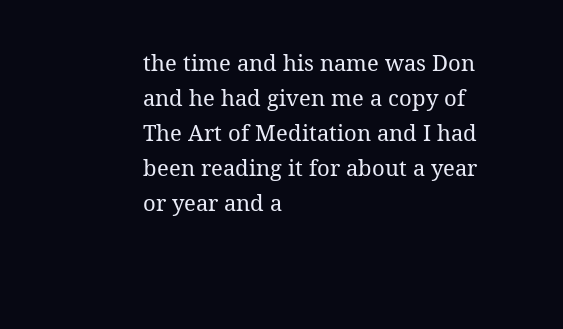the time and his name was Don and he had given me a copy of The Art of Meditation and I had been reading it for about a year or year and a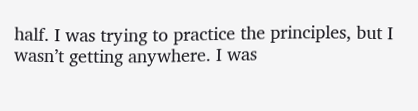half. I was trying to practice the principles, but I wasn’t getting anywhere. I was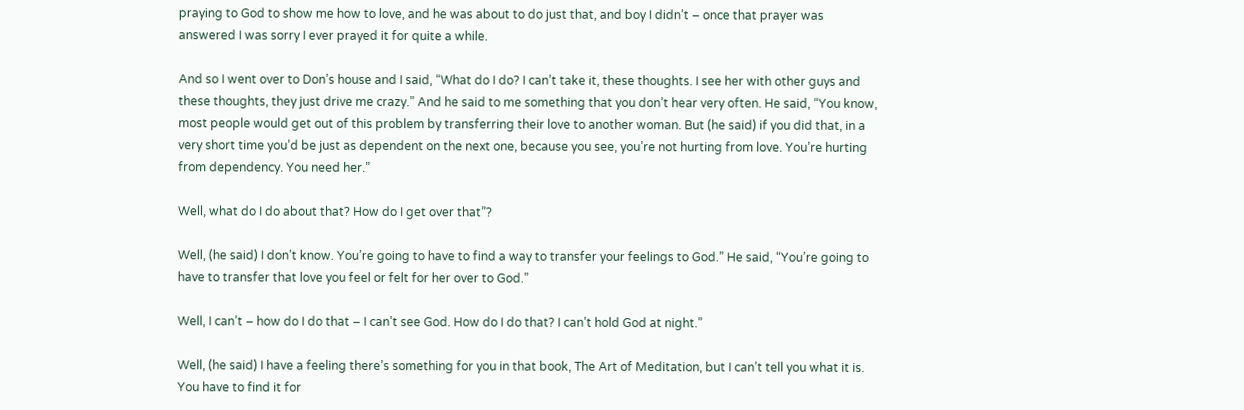praying to God to show me how to love, and he was about to do just that, and boy I didn’t – once that prayer was answered I was sorry I ever prayed it for quite a while.

And so I went over to Don’s house and I said, “What do I do? I can’t take it, these thoughts. I see her with other guys and these thoughts, they just drive me crazy.” And he said to me something that you don’t hear very often. He said, “You know, most people would get out of this problem by transferring their love to another woman. But (he said) if you did that, in a very short time you’d be just as dependent on the next one, because you see, you’re not hurting from love. You’re hurting from dependency. You need her.”

Well, what do I do about that? How do I get over that”?

Well, (he said) I don’t know. You’re going to have to find a way to transfer your feelings to God.” He said, “You’re going to have to transfer that love you feel or felt for her over to God.”

Well, I can’t – how do I do that – I can’t see God. How do I do that? I can’t hold God at night.”

Well, (he said) I have a feeling there’s something for you in that book, The Art of Meditation, but I can’t tell you what it is. You have to find it for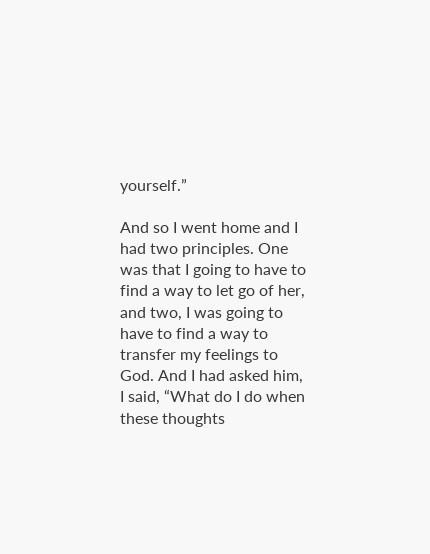yourself.”

And so I went home and I had two principles. One was that I going to have to find a way to let go of her, and two, I was going to have to find a way to transfer my feelings to God. And I had asked him, I said, “What do I do when these thoughts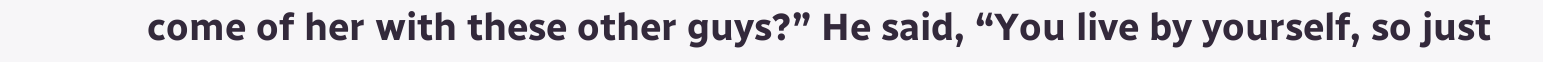come of her with these other guys?” He said, “You live by yourself, so just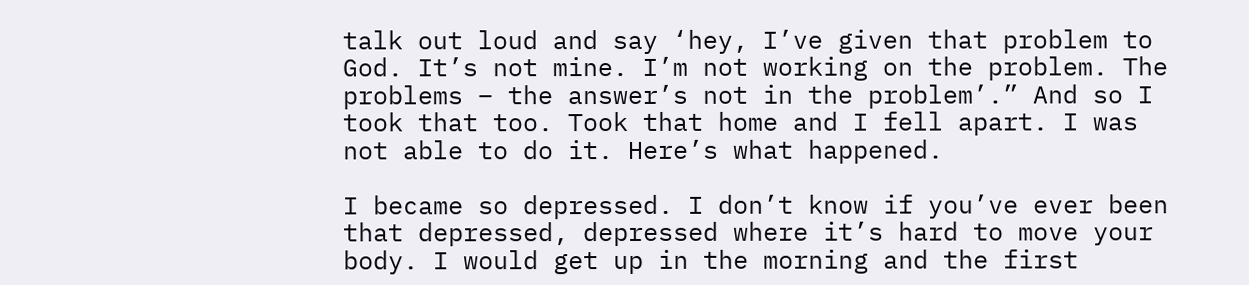talk out loud and say ‘hey, I’ve given that problem to God. It’s not mine. I’m not working on the problem. The problems – the answer’s not in the problem’.” And so I took that too. Took that home and I fell apart. I was not able to do it. Here’s what happened.

I became so depressed. I don’t know if you’ve ever been that depressed, depressed where it’s hard to move your body. I would get up in the morning and the first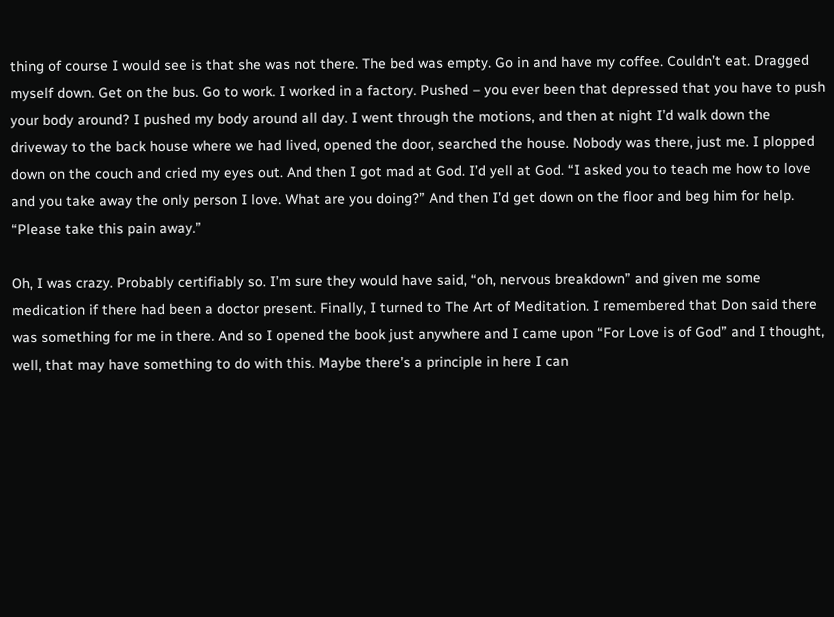thing of course I would see is that she was not there. The bed was empty. Go in and have my coffee. Couldn’t eat. Dragged myself down. Get on the bus. Go to work. I worked in a factory. Pushed – you ever been that depressed that you have to push your body around? I pushed my body around all day. I went through the motions, and then at night I’d walk down the driveway to the back house where we had lived, opened the door, searched the house. Nobody was there, just me. I plopped down on the couch and cried my eyes out. And then I got mad at God. I’d yell at God. “I asked you to teach me how to love and you take away the only person I love. What are you doing?” And then I’d get down on the floor and beg him for help. “Please take this pain away.”

Oh, I was crazy. Probably certifiably so. I’m sure they would have said, “oh, nervous breakdown” and given me some medication if there had been a doctor present. Finally, I turned to The Art of Meditation. I remembered that Don said there was something for me in there. And so I opened the book just anywhere and I came upon “For Love is of God” and I thought, well, that may have something to do with this. Maybe there’s a principle in here I can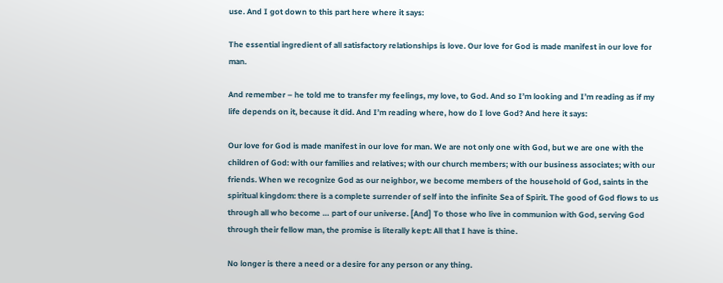use. And I got down to this part here where it says:

The essential ingredient of all satisfactory relationships is love. Our love for God is made manifest in our love for man.

And remember – he told me to transfer my feelings, my love, to God. And so I’m looking and I’m reading as if my life depends on it, because it did. And I’m reading where, how do I love God? And here it says:

Our love for God is made manifest in our love for man. We are not only one with God, but we are one with the children of God: with our families and relatives; with our church members; with our business associates; with our friends. When we recognize God as our neighbor, we become members of the household of God, saints in the spiritual kingdom: there is a complete surrender of self into the infinite Sea of Spirit. The good of God flows to us through all who become … part of our universe. [And] To those who live in communion with God, serving God through their fellow man, the promise is literally kept: All that I have is thine.

No longer is there a need or a desire for any person or any thing.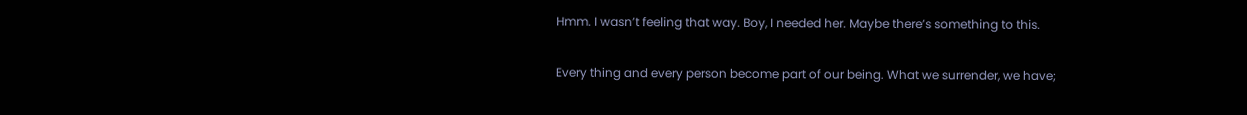Hmm. I wasn’t feeling that way. Boy, I needed her. Maybe there’s something to this.

Every thing and every person become part of our being. What we surrender, we have;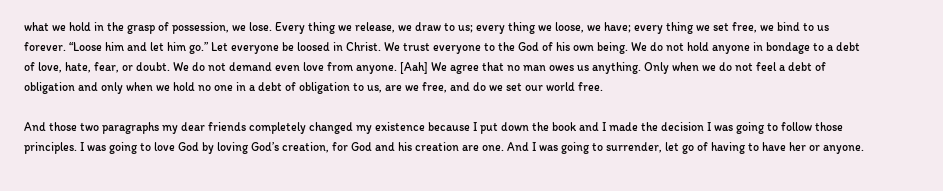what we hold in the grasp of possession, we lose. Every thing we release, we draw to us; every thing we loose, we have; every thing we set free, we bind to us forever. “Loose him and let him go.” Let everyone be loosed in Christ. We trust everyone to the God of his own being. We do not hold anyone in bondage to a debt of love, hate, fear, or doubt. We do not demand even love from anyone. [Aah] We agree that no man owes us anything. Only when we do not feel a debt of obligation and only when we hold no one in a debt of obligation to us, are we free, and do we set our world free.

And those two paragraphs my dear friends completely changed my existence because I put down the book and I made the decision I was going to follow those principles. I was going to love God by loving God’s creation, for God and his creation are one. And I was going to surrender, let go of having to have her or anyone.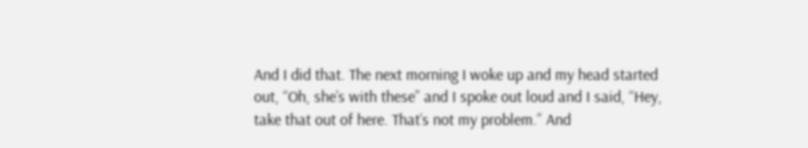And I did that. The next morning I woke up and my head started out, “Oh, she’s with these” and I spoke out loud and I said, “Hey, take that out of here. That’s not my problem.” And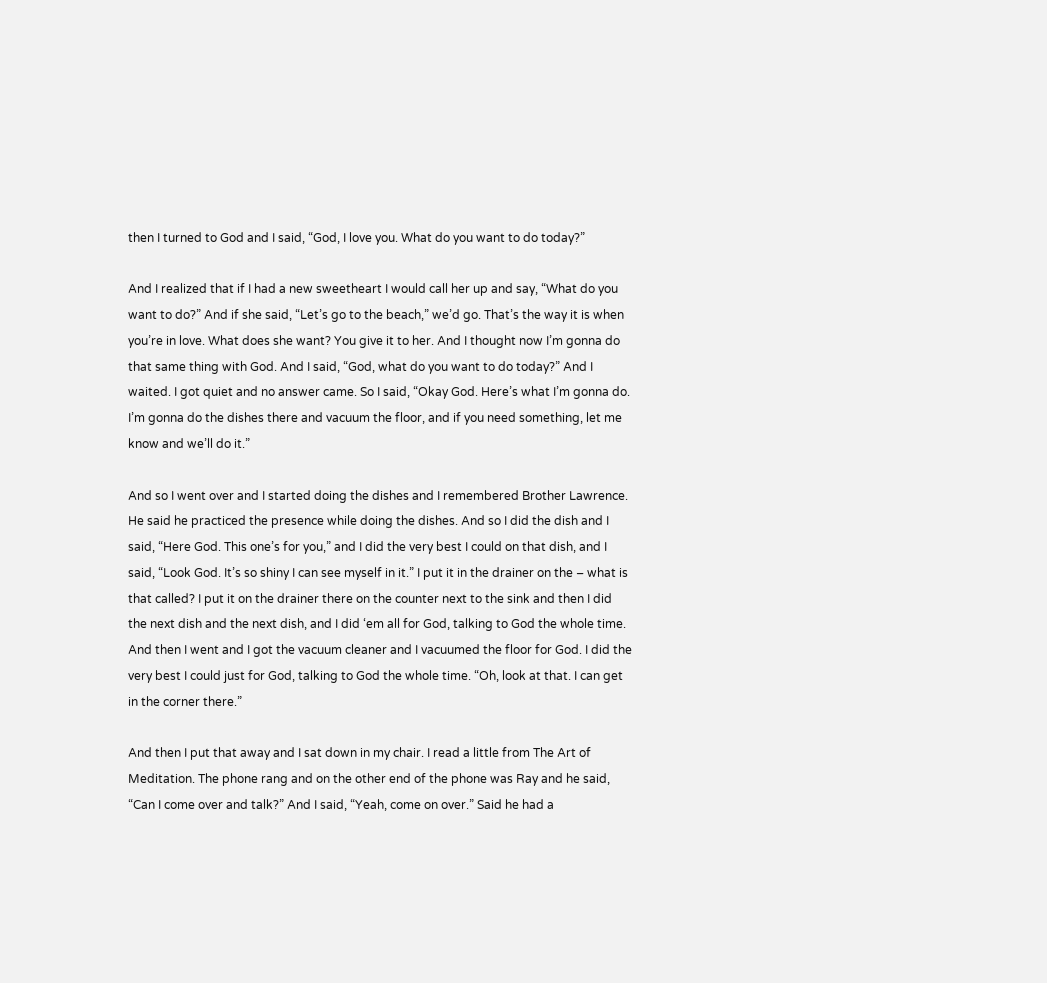then I turned to God and I said, “God, I love you. What do you want to do today?”

And I realized that if I had a new sweetheart I would call her up and say, “What do you want to do?” And if she said, “Let’s go to the beach,” we’d go. That’s the way it is when you’re in love. What does she want? You give it to her. And I thought now I’m gonna do that same thing with God. And I said, “God, what do you want to do today?” And I waited. I got quiet and no answer came. So I said, “Okay God. Here’s what I’m gonna do. I’m gonna do the dishes there and vacuum the floor, and if you need something, let me know and we’ll do it.”

And so I went over and I started doing the dishes and I remembered Brother Lawrence. He said he practiced the presence while doing the dishes. And so I did the dish and I said, “Here God. This one’s for you,” and I did the very best I could on that dish, and I said, “Look God. It’s so shiny I can see myself in it.” I put it in the drainer on the – what is that called? I put it on the drainer there on the counter next to the sink and then I did the next dish and the next dish, and I did ‘em all for God, talking to God the whole time. And then I went and I got the vacuum cleaner and I vacuumed the floor for God. I did the very best I could just for God, talking to God the whole time. “Oh, look at that. I can get in the corner there.”

And then I put that away and I sat down in my chair. I read a little from The Art of Meditation. The phone rang and on the other end of the phone was Ray and he said, “Can I come over and talk?” And I said, “Yeah, come on over.” Said he had a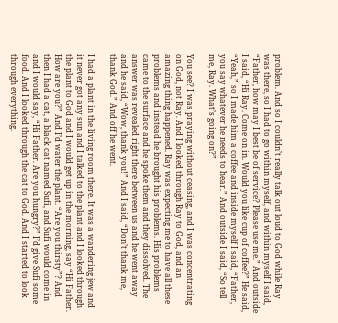problem. And so I couldn’t really talk out loud to God while Ray was there, so I had to go within myself, and within myself I said, “Father, how may I best be of service? Please use me.” And outside I said, “Hi Ray. Come on in. Would you like cup of coffee?” He said, “Yeah,” so I made him a coffee and inside myself I said, “Father, you say whatever he needs to hear.” And outside I said, “So tell me, Ray. What’s going on?”

You see? I was praying without ceasing, and I was concentrating on God, not Ray. And I looked through Ray to God, and an amazing thing happened. Ray was expecting me to have all these problems and instead he brought his problems. His problems came to the surface and he spoke them and they dissolved. The answer was revealed right there between us and he went away and he said, “Wow, thank you!” And I said, “Don’t thank me, thank God.” And off he went.

I had a plant in the living room there. It was a wandering jew and it never got any sun and I talked to the plant and I looked through the plant to God and I would get up in the morning, say “Hi Father. How are you?” And I’d water the plant. “Are you thirsty”? And then I had a cat, a black cat named Sufi, and Sufi would come in and I would say, “Hi Father. Are you hungry?” I’d give Sufi some food. And I looked through the cat to God. And I started to look through everything.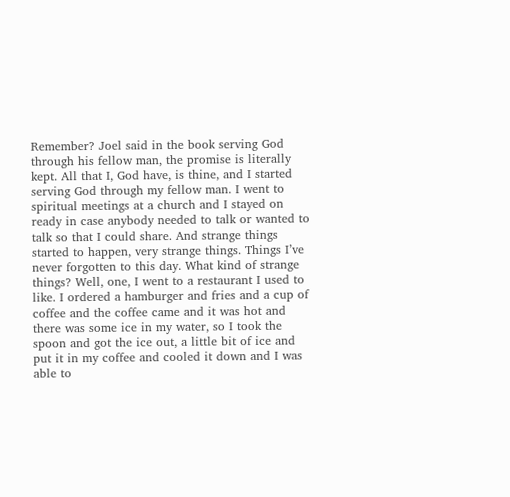Remember? Joel said in the book serving God through his fellow man, the promise is literally kept. All that I, God have, is thine, and I started serving God through my fellow man. I went to spiritual meetings at a church and I stayed on ready in case anybody needed to talk or wanted to talk so that I could share. And strange things started to happen, very strange things. Things I’ve never forgotten to this day. What kind of strange things? Well, one, I went to a restaurant I used to like. I ordered a hamburger and fries and a cup of coffee and the coffee came and it was hot and there was some ice in my water, so I took the spoon and got the ice out, a little bit of ice and put it in my coffee and cooled it down and I was able to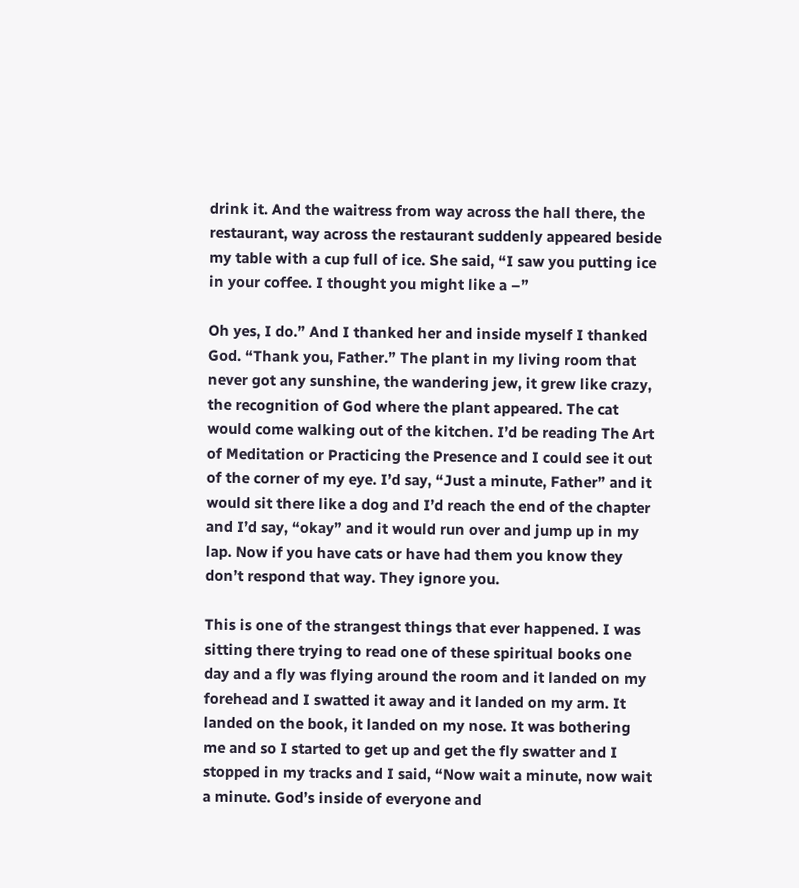drink it. And the waitress from way across the hall there, the restaurant, way across the restaurant suddenly appeared beside my table with a cup full of ice. She said, “I saw you putting ice in your coffee. I thought you might like a –”

Oh yes, I do.” And I thanked her and inside myself I thanked God. “Thank you, Father.” The plant in my living room that never got any sunshine, the wandering jew, it grew like crazy, the recognition of God where the plant appeared. The cat would come walking out of the kitchen. I’d be reading The Art of Meditation or Practicing the Presence and I could see it out of the corner of my eye. I’d say, “Just a minute, Father” and it would sit there like a dog and I’d reach the end of the chapter and I’d say, “okay” and it would run over and jump up in my lap. Now if you have cats or have had them you know they don’t respond that way. They ignore you.

This is one of the strangest things that ever happened. I was sitting there trying to read one of these spiritual books one day and a fly was flying around the room and it landed on my forehead and I swatted it away and it landed on my arm. It landed on the book, it landed on my nose. It was bothering me and so I started to get up and get the fly swatter and I stopped in my tracks and I said, “Now wait a minute, now wait a minute. God’s inside of everyone and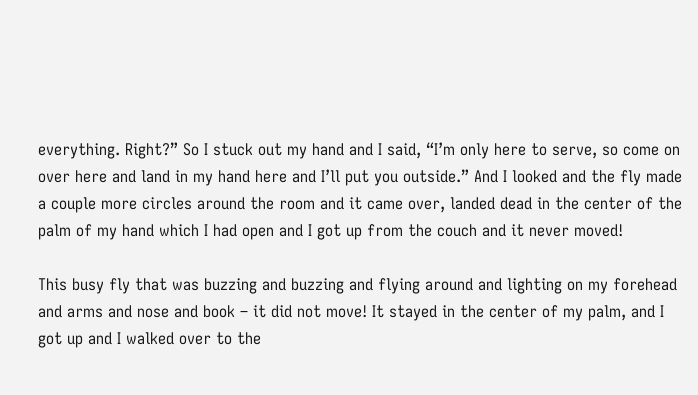everything. Right?” So I stuck out my hand and I said, “I’m only here to serve, so come on over here and land in my hand here and I’ll put you outside.” And I looked and the fly made a couple more circles around the room and it came over, landed dead in the center of the palm of my hand which I had open and I got up from the couch and it never moved!

This busy fly that was buzzing and buzzing and flying around and lighting on my forehead and arms and nose and book – it did not move! It stayed in the center of my palm, and I got up and I walked over to the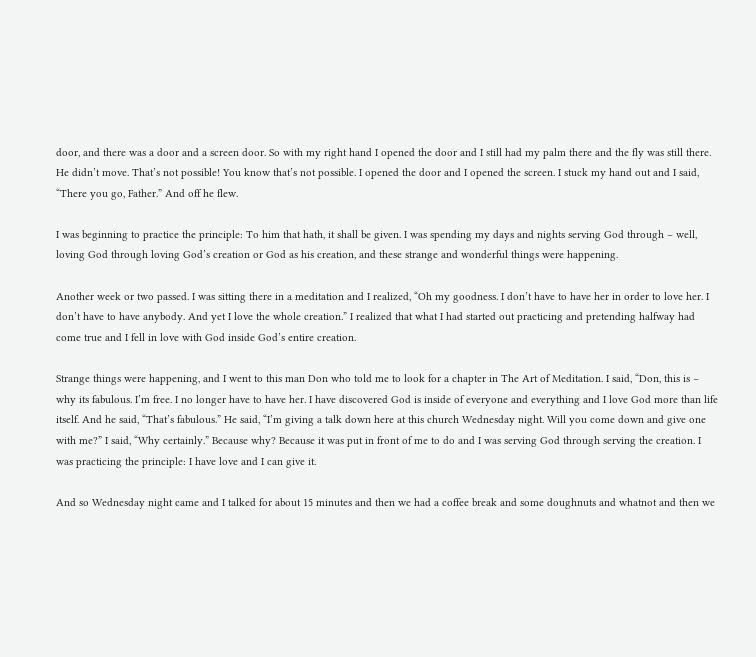door, and there was a door and a screen door. So with my right hand I opened the door and I still had my palm there and the fly was still there. He didn’t move. That’s not possible! You know that’s not possible. I opened the door and I opened the screen. I stuck my hand out and I said, “There you go, Father.” And off he flew.

I was beginning to practice the principle: To him that hath, it shall be given. I was spending my days and nights serving God through – well, loving God through loving God’s creation or God as his creation, and these strange and wonderful things were happening.

Another week or two passed. I was sitting there in a meditation and I realized, “Oh my goodness. I don’t have to have her in order to love her. I don’t have to have anybody. And yet I love the whole creation.” I realized that what I had started out practicing and pretending halfway had come true and I fell in love with God inside God’s entire creation.

Strange things were happening, and I went to this man Don who told me to look for a chapter in The Art of Meditation. I said, “Don, this is – why its fabulous. I’m free. I no longer have to have her. I have discovered God is inside of everyone and everything and I love God more than life itself. And he said, “That’s fabulous.” He said, “I’m giving a talk down here at this church Wednesday night. Will you come down and give one with me?” I said, “Why certainly.” Because why? Because it was put in front of me to do and I was serving God through serving the creation. I was practicing the principle: I have love and I can give it.

And so Wednesday night came and I talked for about 15 minutes and then we had a coffee break and some doughnuts and whatnot and then we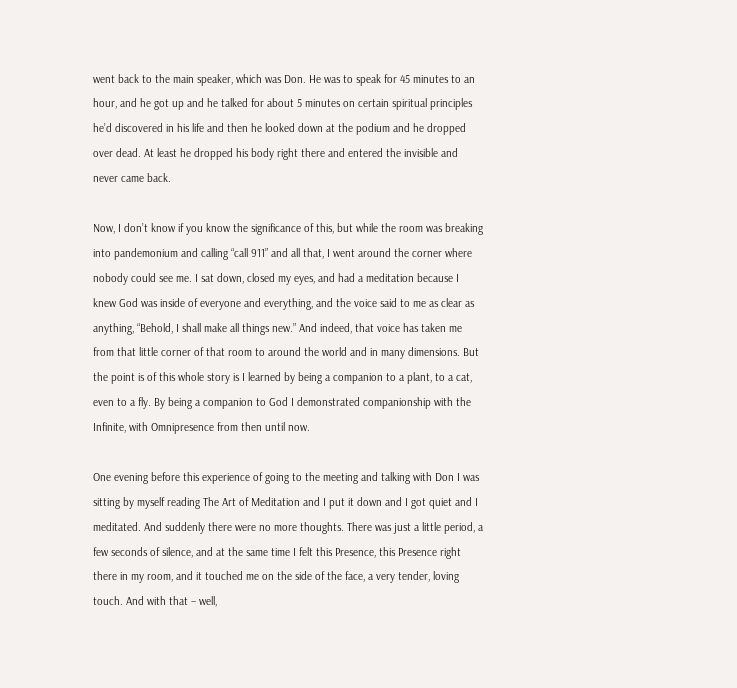went back to the main speaker, which was Don. He was to speak for 45 minutes to an hour, and he got up and he talked for about 5 minutes on certain spiritual principles he’d discovered in his life and then he looked down at the podium and he dropped over dead. At least he dropped his body right there and entered the invisible and never came back.

Now, I don’t know if you know the significance of this, but while the room was breaking into pandemonium and calling “call 911” and all that, I went around the corner where nobody could see me. I sat down, closed my eyes, and had a meditation because I knew God was inside of everyone and everything, and the voice said to me as clear as anything, “Behold, I shall make all things new.” And indeed, that voice has taken me from that little corner of that room to around the world and in many dimensions. But the point is of this whole story is I learned by being a companion to a plant, to a cat, even to a fly. By being a companion to God I demonstrated companionship with the Infinite, with Omnipresence from then until now.

One evening before this experience of going to the meeting and talking with Don I was sitting by myself reading The Art of Meditation and I put it down and I got quiet and I meditated. And suddenly there were no more thoughts. There was just a little period, a few seconds of silence, and at the same time I felt this Presence, this Presence right there in my room, and it touched me on the side of the face, a very tender, loving touch. And with that – well,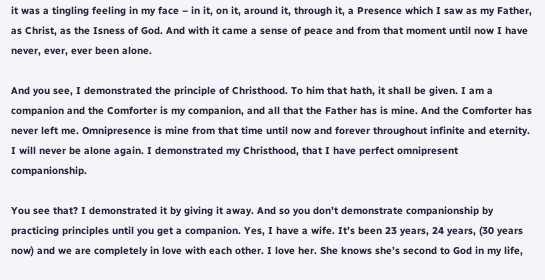it was a tingling feeling in my face – in it, on it, around it, through it, a Presence which I saw as my Father, as Christ, as the Isness of God. And with it came a sense of peace and from that moment until now I have never, ever, ever been alone.

And you see, I demonstrated the principle of Christhood. To him that hath, it shall be given. I am a companion and the Comforter is my companion, and all that the Father has is mine. And the Comforter has never left me. Omnipresence is mine from that time until now and forever throughout infinite and eternity. I will never be alone again. I demonstrated my Christhood, that I have perfect omnipresent companionship.

You see that? I demonstrated it by giving it away. And so you don’t demonstrate companionship by practicing principles until you get a companion. Yes, I have a wife. It’s been 23 years, 24 years, (30 years now) and we are completely in love with each other. I love her. She knows she’s second to God in my life,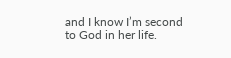and I know I’m second to God in her life.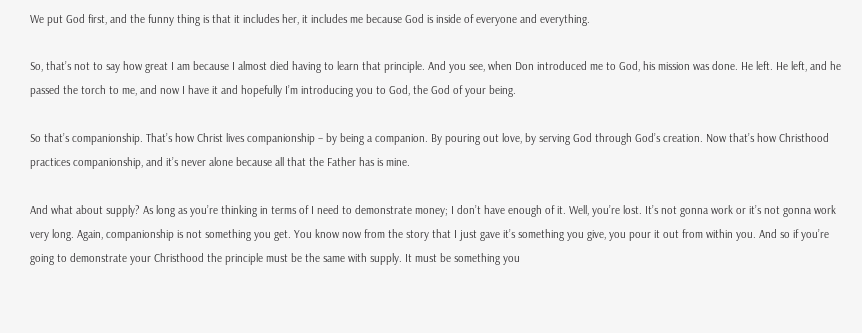We put God first, and the funny thing is that it includes her, it includes me because God is inside of everyone and everything.

So, that’s not to say how great I am because I almost died having to learn that principle. And you see, when Don introduced me to God, his mission was done. He left. He left, and he passed the torch to me, and now I have it and hopefully I’m introducing you to God, the God of your being.

So that’s companionship. That’s how Christ lives companionship – by being a companion. By pouring out love, by serving God through God’s creation. Now that’s how Christhood practices companionship, and it’s never alone because all that the Father has is mine.

And what about supply? As long as you’re thinking in terms of I need to demonstrate money; I don’t have enough of it. Well, you’re lost. It’s not gonna work or it’s not gonna work very long. Again, companionship is not something you get. You know now from the story that I just gave it’s something you give, you pour it out from within you. And so if you’re going to demonstrate your Christhood the principle must be the same with supply. It must be something you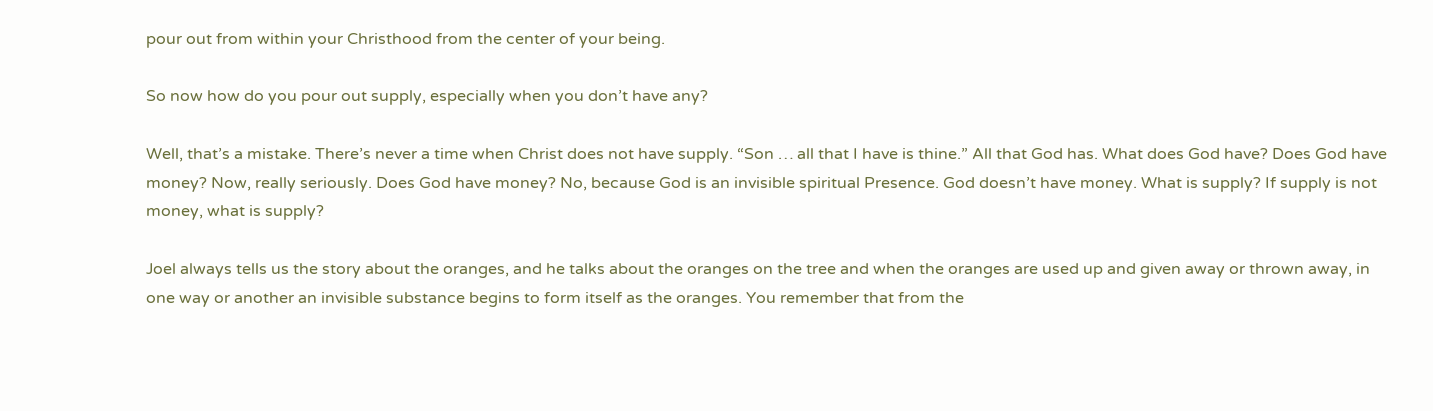pour out from within your Christhood from the center of your being.

So now how do you pour out supply, especially when you don’t have any?

Well, that’s a mistake. There’s never a time when Christ does not have supply. “Son … all that I have is thine.” All that God has. What does God have? Does God have money? Now, really seriously. Does God have money? No, because God is an invisible spiritual Presence. God doesn’t have money. What is supply? If supply is not money, what is supply?

Joel always tells us the story about the oranges, and he talks about the oranges on the tree and when the oranges are used up and given away or thrown away, in one way or another an invisible substance begins to form itself as the oranges. You remember that from the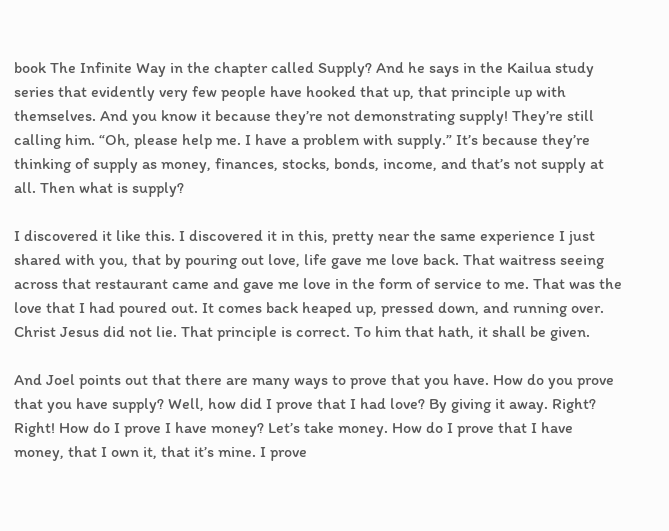book The Infinite Way in the chapter called Supply? And he says in the Kailua study series that evidently very few people have hooked that up, that principle up with themselves. And you know it because they’re not demonstrating supply! They’re still calling him. “Oh, please help me. I have a problem with supply.” It’s because they’re thinking of supply as money, finances, stocks, bonds, income, and that’s not supply at all. Then what is supply?

I discovered it like this. I discovered it in this, pretty near the same experience I just shared with you, that by pouring out love, life gave me love back. That waitress seeing across that restaurant came and gave me love in the form of service to me. That was the love that I had poured out. It comes back heaped up, pressed down, and running over. Christ Jesus did not lie. That principle is correct. To him that hath, it shall be given.

And Joel points out that there are many ways to prove that you have. How do you prove that you have supply? Well, how did I prove that I had love? By giving it away. Right? Right! How do I prove I have money? Let’s take money. How do I prove that I have money, that I own it, that it’s mine. I prove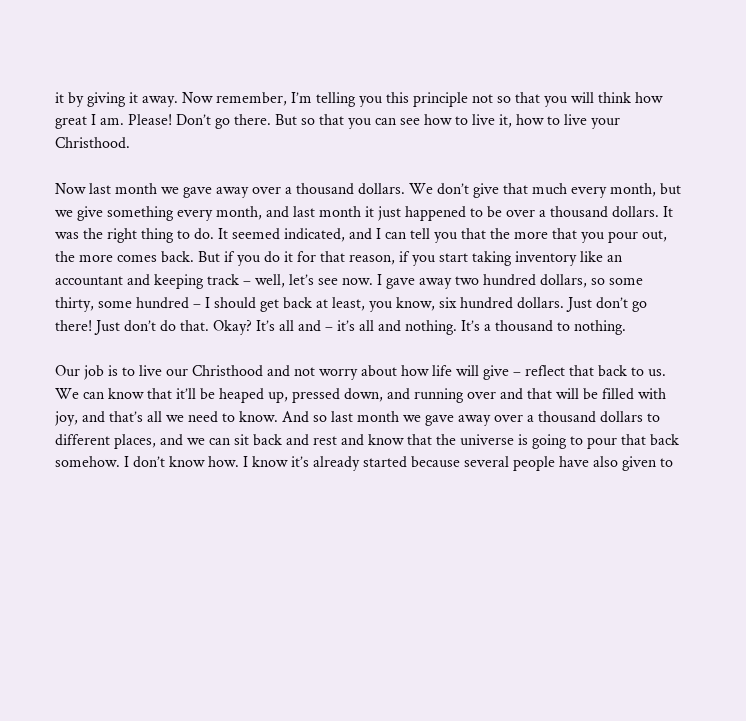it by giving it away. Now remember, I’m telling you this principle not so that you will think how great I am. Please! Don’t go there. But so that you can see how to live it, how to live your Christhood.

Now last month we gave away over a thousand dollars. We don’t give that much every month, but we give something every month, and last month it just happened to be over a thousand dollars. It was the right thing to do. It seemed indicated, and I can tell you that the more that you pour out, the more comes back. But if you do it for that reason, if you start taking inventory like an accountant and keeping track – well, let’s see now. I gave away two hundred dollars, so some thirty, some hundred – I should get back at least, you know, six hundred dollars. Just don’t go there! Just don’t do that. Okay? It’s all and – it’s all and nothing. It’s a thousand to nothing.

Our job is to live our Christhood and not worry about how life will give – reflect that back to us. We can know that it’ll be heaped up, pressed down, and running over and that will be filled with joy, and that’s all we need to know. And so last month we gave away over a thousand dollars to different places, and we can sit back and rest and know that the universe is going to pour that back somehow. I don’t know how. I know it’s already started because several people have also given to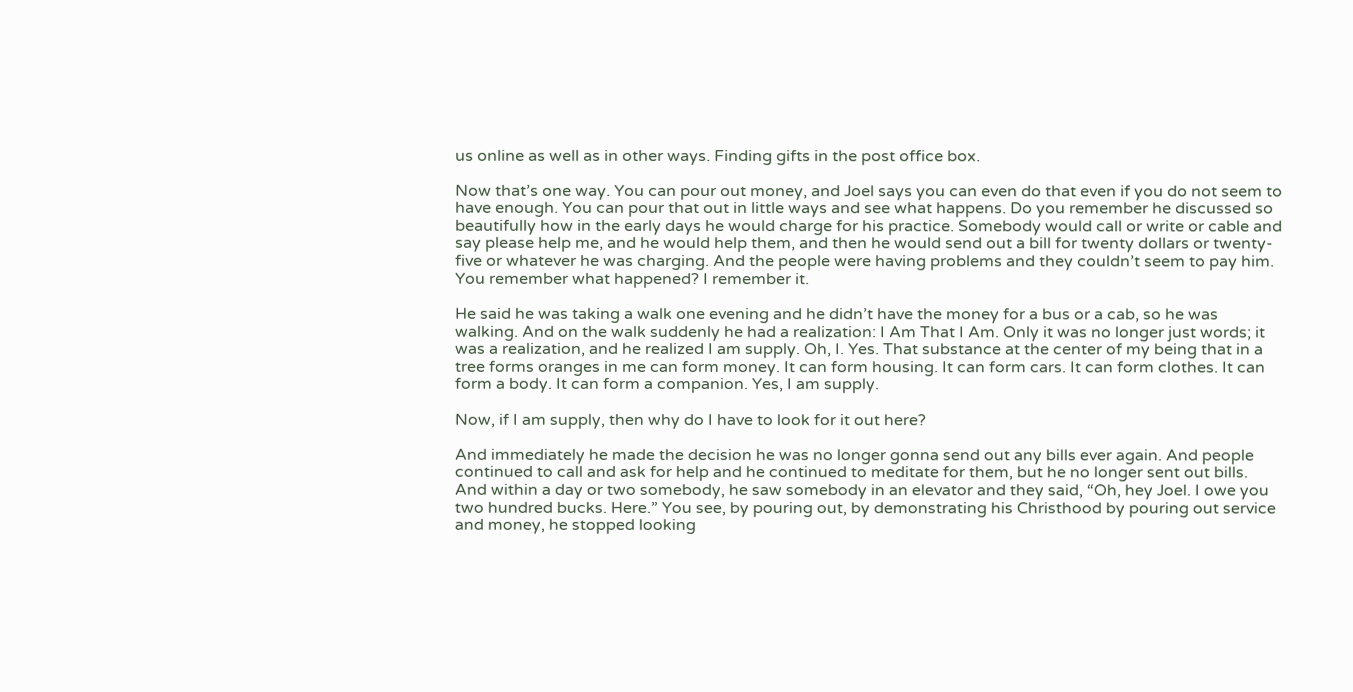us online as well as in other ways. Finding gifts in the post office box.

Now that’s one way. You can pour out money, and Joel says you can even do that even if you do not seem to have enough. You can pour that out in little ways and see what happens. Do you remember he discussed so beautifully how in the early days he would charge for his practice. Somebody would call or write or cable and say please help me, and he would help them, and then he would send out a bill for twenty dollars or twenty-five or whatever he was charging. And the people were having problems and they couldn’t seem to pay him. You remember what happened? I remember it.

He said he was taking a walk one evening and he didn’t have the money for a bus or a cab, so he was walking. And on the walk suddenly he had a realization: I Am That I Am. Only it was no longer just words; it was a realization, and he realized I am supply. Oh, I. Yes. That substance at the center of my being that in a tree forms oranges in me can form money. It can form housing. It can form cars. It can form clothes. It can form a body. It can form a companion. Yes, I am supply.

Now, if I am supply, then why do I have to look for it out here?

And immediately he made the decision he was no longer gonna send out any bills ever again. And people continued to call and ask for help and he continued to meditate for them, but he no longer sent out bills. And within a day or two somebody, he saw somebody in an elevator and they said, “Oh, hey Joel. I owe you two hundred bucks. Here.” You see, by pouring out, by demonstrating his Christhood by pouring out service and money, he stopped looking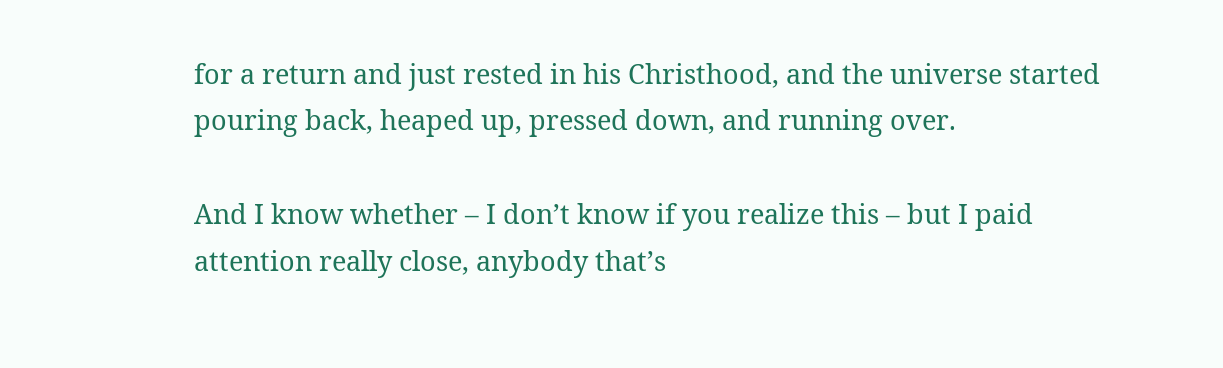for a return and just rested in his Christhood, and the universe started pouring back, heaped up, pressed down, and running over.

And I know whether – I don’t know if you realize this – but I paid attention really close, anybody that’s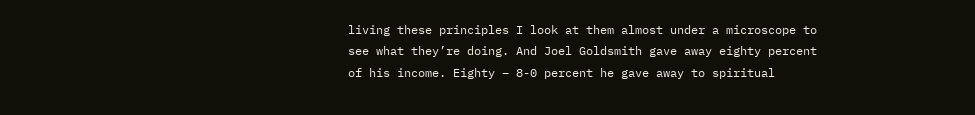living these principles I look at them almost under a microscope to see what they’re doing. And Joel Goldsmith gave away eighty percent of his income. Eighty – 8-0 percent he gave away to spiritual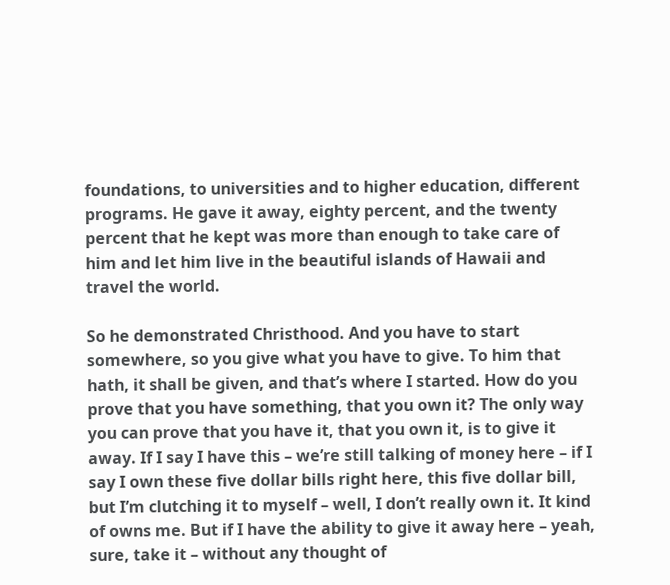foundations, to universities and to higher education, different programs. He gave it away, eighty percent, and the twenty percent that he kept was more than enough to take care of him and let him live in the beautiful islands of Hawaii and travel the world.

So he demonstrated Christhood. And you have to start somewhere, so you give what you have to give. To him that hath, it shall be given, and that’s where I started. How do you prove that you have something, that you own it? The only way you can prove that you have it, that you own it, is to give it away. If I say I have this – we’re still talking of money here – if I say I own these five dollar bills right here, this five dollar bill, but I’m clutching it to myself – well, I don’t really own it. It kind of owns me. But if I have the ability to give it away here – yeah, sure, take it – without any thought of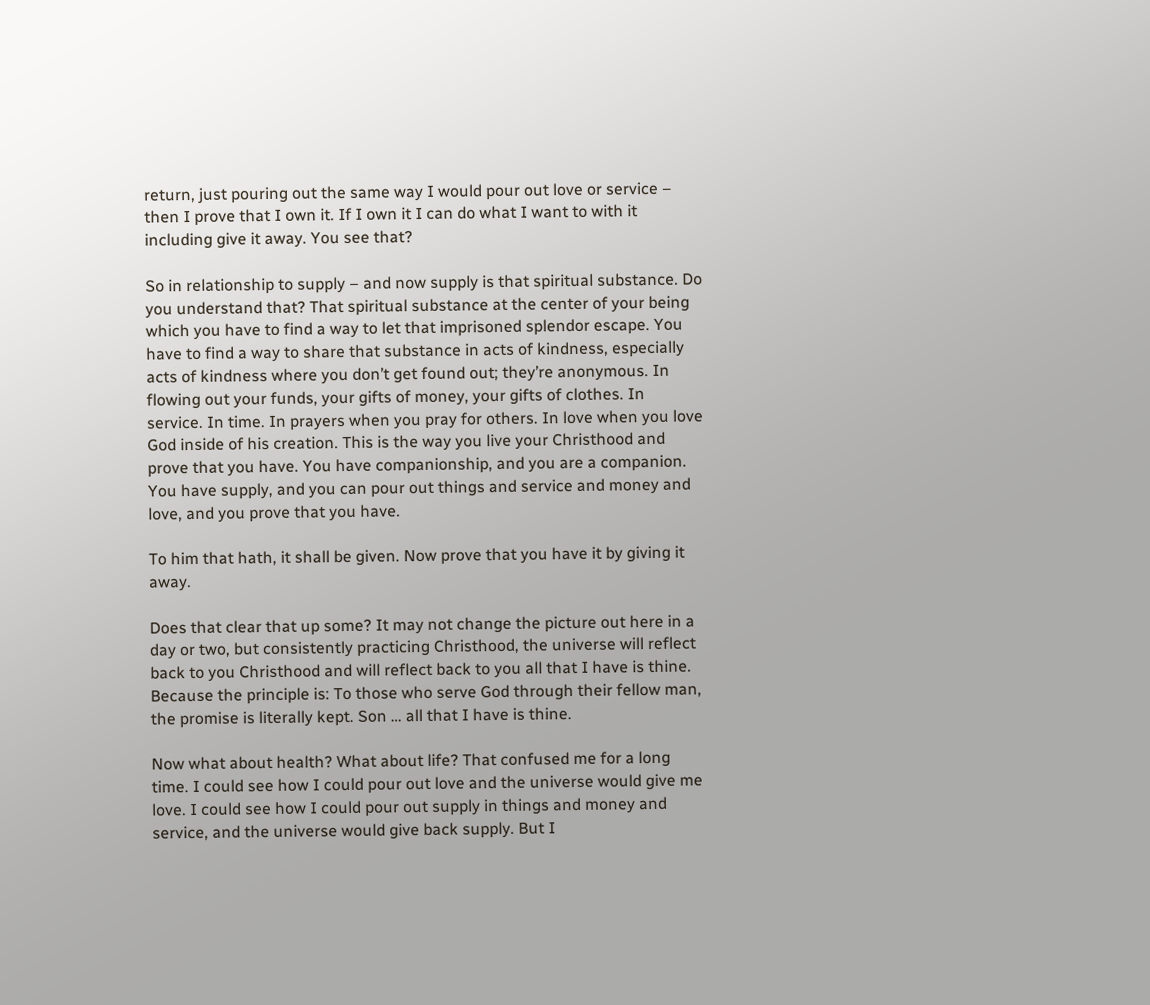return, just pouring out the same way I would pour out love or service – then I prove that I own it. If I own it I can do what I want to with it including give it away. You see that?

So in relationship to supply – and now supply is that spiritual substance. Do you understand that? That spiritual substance at the center of your being which you have to find a way to let that imprisoned splendor escape. You have to find a way to share that substance in acts of kindness, especially acts of kindness where you don’t get found out; they’re anonymous. In flowing out your funds, your gifts of money, your gifts of clothes. In service. In time. In prayers when you pray for others. In love when you love God inside of his creation. This is the way you live your Christhood and prove that you have. You have companionship, and you are a companion. You have supply, and you can pour out things and service and money and love, and you prove that you have.

To him that hath, it shall be given. Now prove that you have it by giving it away.

Does that clear that up some? It may not change the picture out here in a day or two, but consistently practicing Christhood, the universe will reflect back to you Christhood and will reflect back to you all that I have is thine. Because the principle is: To those who serve God through their fellow man, the promise is literally kept. Son … all that I have is thine.

Now what about health? What about life? That confused me for a long time. I could see how I could pour out love and the universe would give me love. I could see how I could pour out supply in things and money and service, and the universe would give back supply. But I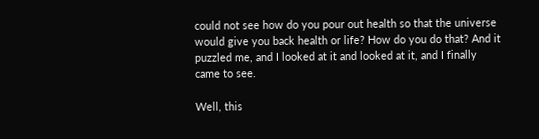could not see how do you pour out health so that the universe would give you back health or life? How do you do that? And it puzzled me, and I looked at it and looked at it, and I finally came to see.

Well, this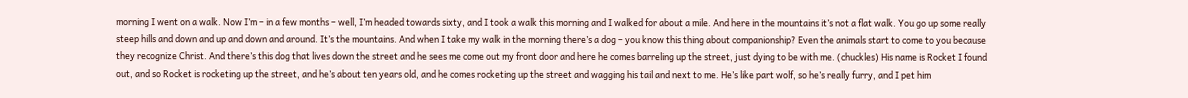morning I went on a walk. Now I’m – in a few months – well, I’m headed towards sixty, and I took a walk this morning and I walked for about a mile. And here in the mountains it’s not a flat walk. You go up some really steep hills and down and up and down and around. It’s the mountains. And when I take my walk in the morning there’s a dog – you know this thing about companionship? Even the animals start to come to you because they recognize Christ. And there’s this dog that lives down the street and he sees me come out my front door and here he comes barreling up the street, just dying to be with me. (chuckles) His name is Rocket I found out, and so Rocket is rocketing up the street, and he’s about ten years old, and he comes rocketing up the street and wagging his tail and next to me. He’s like part wolf, so he’s really furry, and I pet him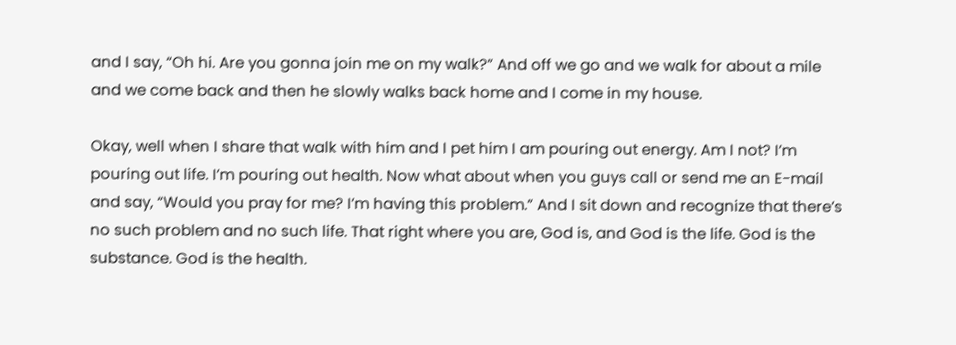and I say, “Oh hi. Are you gonna join me on my walk?” And off we go and we walk for about a mile and we come back and then he slowly walks back home and I come in my house.

Okay, well when I share that walk with him and I pet him I am pouring out energy. Am I not? I’m pouring out life. I’m pouring out health. Now what about when you guys call or send me an E-mail and say, “Would you pray for me? I’m having this problem.” And I sit down and recognize that there’s no such problem and no such life. That right where you are, God is, and God is the life. God is the substance. God is the health.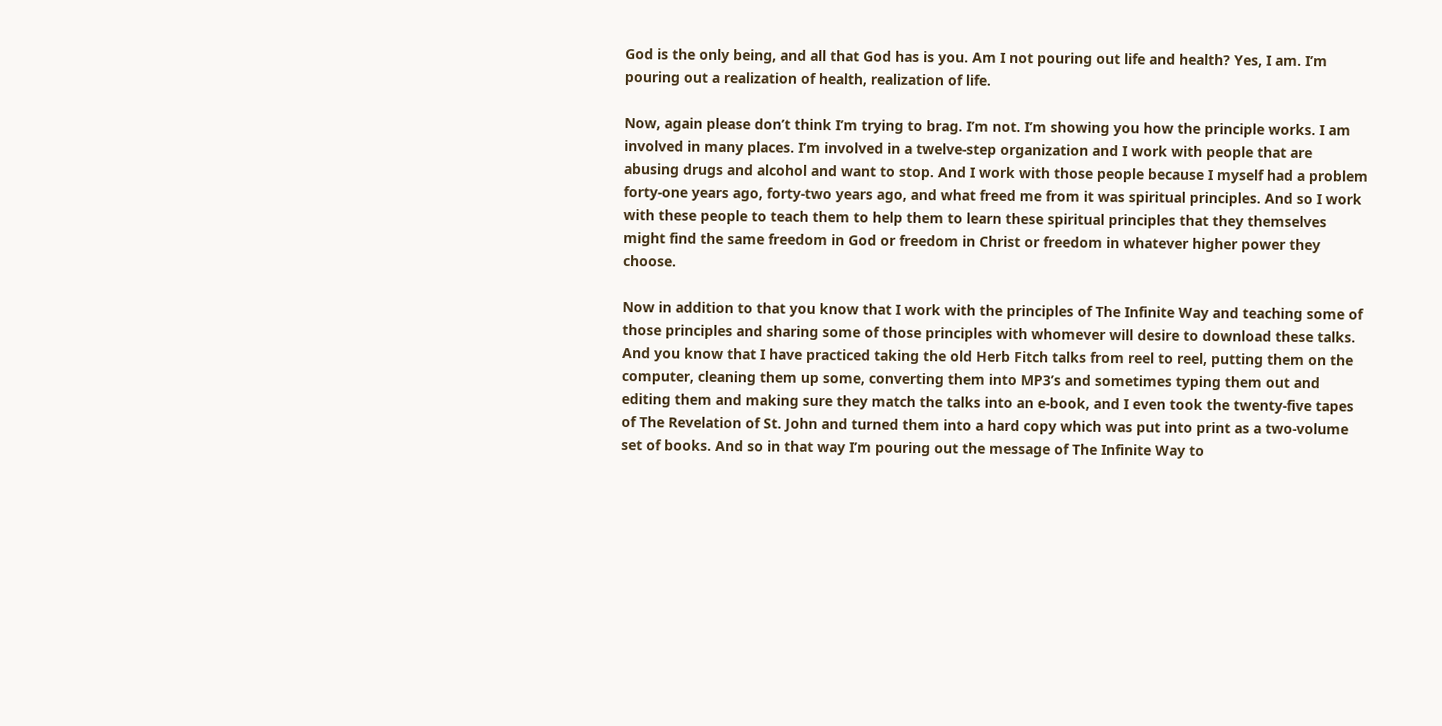God is the only being, and all that God has is you. Am I not pouring out life and health? Yes, I am. I’m pouring out a realization of health, realization of life.

Now, again please don’t think I’m trying to brag. I’m not. I’m showing you how the principle works. I am involved in many places. I’m involved in a twelve-step organization and I work with people that are abusing drugs and alcohol and want to stop. And I work with those people because I myself had a problem forty-one years ago, forty-two years ago, and what freed me from it was spiritual principles. And so I work with these people to teach them to help them to learn these spiritual principles that they themselves might find the same freedom in God or freedom in Christ or freedom in whatever higher power they choose.

Now in addition to that you know that I work with the principles of The Infinite Way and teaching some of those principles and sharing some of those principles with whomever will desire to download these talks. And you know that I have practiced taking the old Herb Fitch talks from reel to reel, putting them on the computer, cleaning them up some, converting them into MP3’s and sometimes typing them out and editing them and making sure they match the talks into an e-book, and I even took the twenty-five tapes of The Revelation of St. John and turned them into a hard copy which was put into print as a two-volume set of books. And so in that way I’m pouring out the message of The Infinite Way to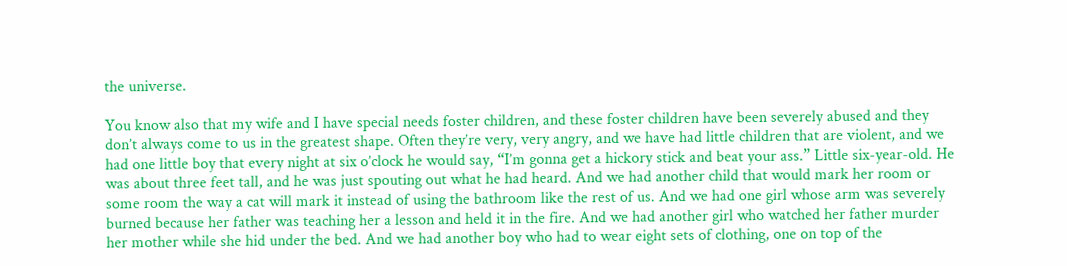the universe.

You know also that my wife and I have special needs foster children, and these foster children have been severely abused and they don’t always come to us in the greatest shape. Often they’re very, very angry, and we have had little children that are violent, and we had one little boy that every night at six o’clock he would say, “I’m gonna get a hickory stick and beat your ass.” Little six-year-old. He was about three feet tall, and he was just spouting out what he had heard. And we had another child that would mark her room or some room the way a cat will mark it instead of using the bathroom like the rest of us. And we had one girl whose arm was severely burned because her father was teaching her a lesson and held it in the fire. And we had another girl who watched her father murder her mother while she hid under the bed. And we had another boy who had to wear eight sets of clothing, one on top of the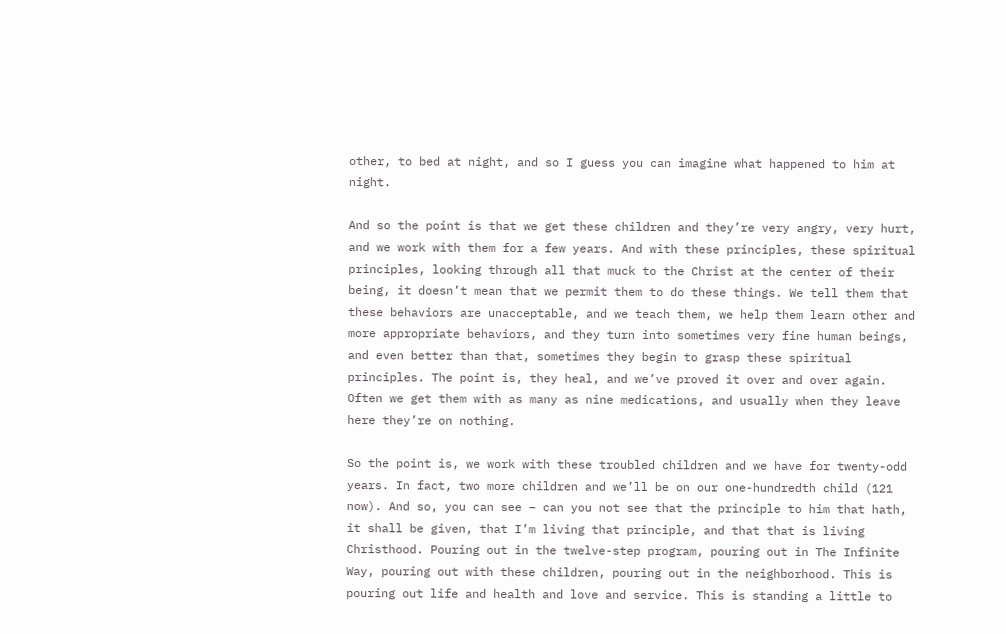other, to bed at night, and so I guess you can imagine what happened to him at night.

And so the point is that we get these children and they’re very angry, very hurt, and we work with them for a few years. And with these principles, these spiritual principles, looking through all that muck to the Christ at the center of their being, it doesn’t mean that we permit them to do these things. We tell them that these behaviors are unacceptable, and we teach them, we help them learn other and more appropriate behaviors, and they turn into sometimes very fine human beings, and even better than that, sometimes they begin to grasp these spiritual principles. The point is, they heal, and we’ve proved it over and over again. Often we get them with as many as nine medications, and usually when they leave here they’re on nothing.

So the point is, we work with these troubled children and we have for twenty-odd years. In fact, two more children and we’ll be on our one-hundredth child (121 now). And so, you can see – can you not see that the principle to him that hath, it shall be given, that I’m living that principle, and that that is living Christhood. Pouring out in the twelve-step program, pouring out in The Infinite Way, pouring out with these children, pouring out in the neighborhood. This is pouring out life and health and love and service. This is standing a little to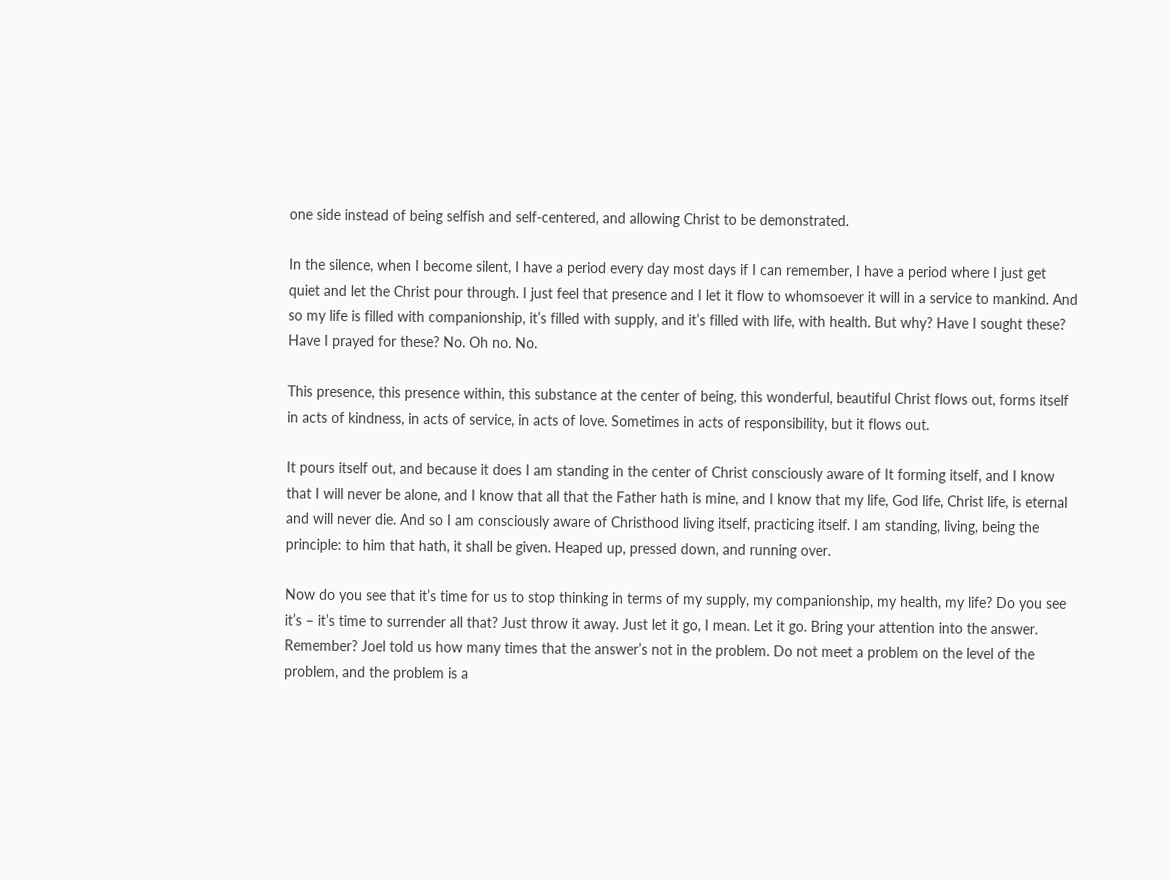one side instead of being selfish and self-centered, and allowing Christ to be demonstrated.

In the silence, when I become silent, I have a period every day most days if I can remember, I have a period where I just get quiet and let the Christ pour through. I just feel that presence and I let it flow to whomsoever it will in a service to mankind. And so my life is filled with companionship, it’s filled with supply, and it’s filled with life, with health. But why? Have I sought these? Have I prayed for these? No. Oh no. No.

This presence, this presence within, this substance at the center of being, this wonderful, beautiful Christ flows out, forms itself in acts of kindness, in acts of service, in acts of love. Sometimes in acts of responsibility, but it flows out.

It pours itself out, and because it does I am standing in the center of Christ consciously aware of It forming itself, and I know that I will never be alone, and I know that all that the Father hath is mine, and I know that my life, God life, Christ life, is eternal and will never die. And so I am consciously aware of Christhood living itself, practicing itself. I am standing, living, being the principle: to him that hath, it shall be given. Heaped up, pressed down, and running over.

Now do you see that it’s time for us to stop thinking in terms of my supply, my companionship, my health, my life? Do you see it’s – it’s time to surrender all that? Just throw it away. Just let it go, I mean. Let it go. Bring your attention into the answer. Remember? Joel told us how many times that the answer’s not in the problem. Do not meet a problem on the level of the problem, and the problem is a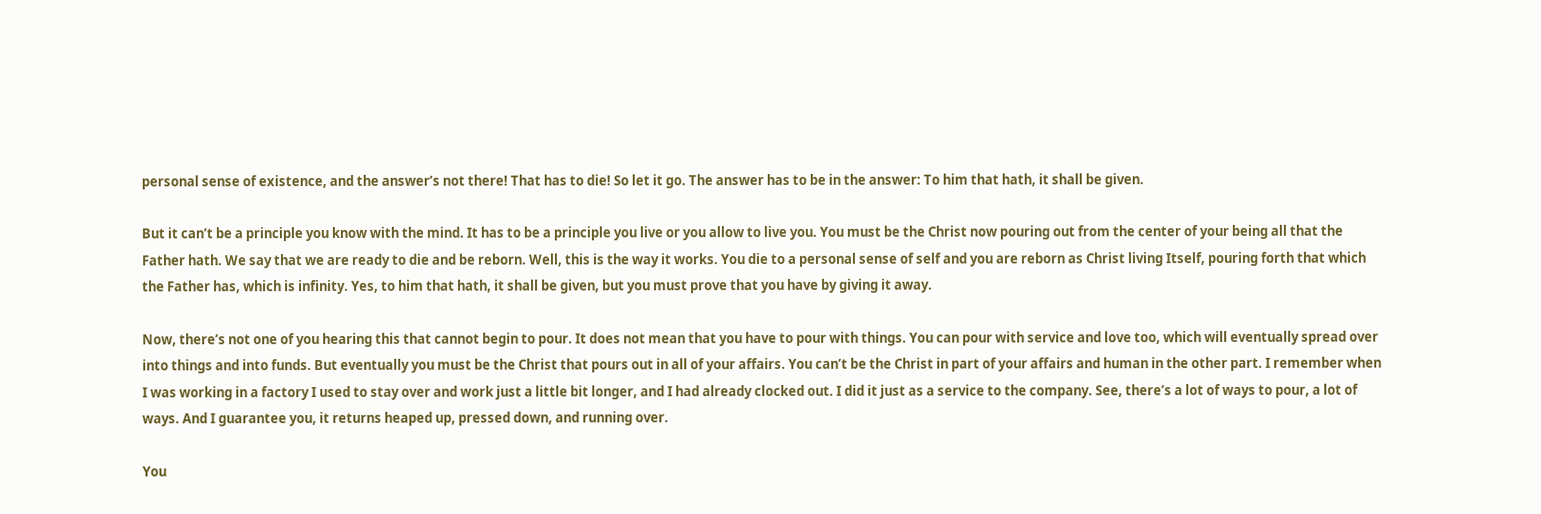personal sense of existence, and the answer’s not there! That has to die! So let it go. The answer has to be in the answer: To him that hath, it shall be given.

But it can’t be a principle you know with the mind. It has to be a principle you live or you allow to live you. You must be the Christ now pouring out from the center of your being all that the Father hath. We say that we are ready to die and be reborn. Well, this is the way it works. You die to a personal sense of self and you are reborn as Christ living Itself, pouring forth that which the Father has, which is infinity. Yes, to him that hath, it shall be given, but you must prove that you have by giving it away.

Now, there’s not one of you hearing this that cannot begin to pour. It does not mean that you have to pour with things. You can pour with service and love too, which will eventually spread over into things and into funds. But eventually you must be the Christ that pours out in all of your affairs. You can’t be the Christ in part of your affairs and human in the other part. I remember when I was working in a factory I used to stay over and work just a little bit longer, and I had already clocked out. I did it just as a service to the company. See, there’s a lot of ways to pour, a lot of ways. And I guarantee you, it returns heaped up, pressed down, and running over.

You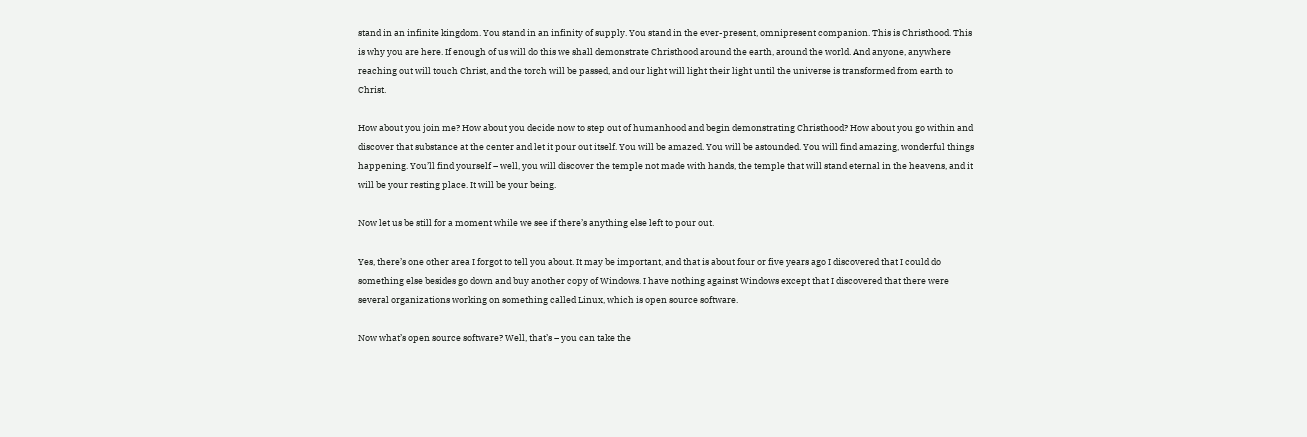stand in an infinite kingdom. You stand in an infinity of supply. You stand in the ever-present, omnipresent companion. This is Christhood. This is why you are here. If enough of us will do this we shall demonstrate Christhood around the earth, around the world. And anyone, anywhere reaching out will touch Christ, and the torch will be passed, and our light will light their light until the universe is transformed from earth to Christ.

How about you join me? How about you decide now to step out of humanhood and begin demonstrating Christhood? How about you go within and discover that substance at the center and let it pour out itself. You will be amazed. You will be astounded. You will find amazing, wonderful things happening. You’ll find yourself – well, you will discover the temple not made with hands, the temple that will stand eternal in the heavens, and it will be your resting place. It will be your being.

Now let us be still for a moment while we see if there’s anything else left to pour out.

Yes, there’s one other area I forgot to tell you about. It may be important, and that is about four or five years ago I discovered that I could do something else besides go down and buy another copy of Windows. I have nothing against Windows except that I discovered that there were several organizations working on something called Linux, which is open source software.

Now what’s open source software? Well, that’s – you can take the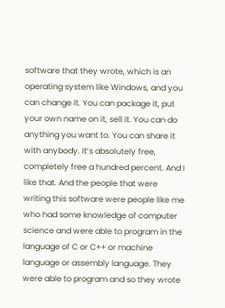software that they wrote, which is an operating system like Windows, and you can change it. You can package it, put your own name on it, sell it. You can do anything you want to. You can share it with anybody. It’s absolutely free, completely free a hundred percent. And I like that. And the people that were writing this software were people like me who had some knowledge of computer science and were able to program in the language of C or C++ or machine language or assembly language. They were able to program and so they wrote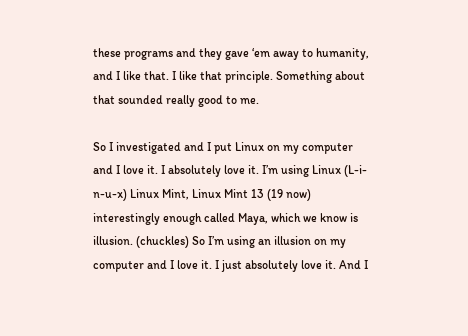these programs and they gave ‘em away to humanity, and I like that. I like that principle. Something about that sounded really good to me.

So I investigated and I put Linux on my computer and I love it. I absolutely love it. I’m using Linux (L-i-n-u-x) Linux Mint, Linux Mint 13 (19 now) interestingly enough called Maya, which we know is illusion. (chuckles) So I’m using an illusion on my computer and I love it. I just absolutely love it. And I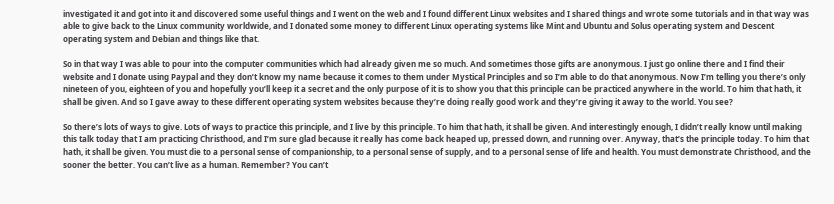investigated it and got into it and discovered some useful things and I went on the web and I found different Linux websites and I shared things and wrote some tutorials and in that way was able to give back to the Linux community worldwide, and I donated some money to different Linux operating systems like Mint and Ubuntu and Solus operating system and Descent operating system and Debian and things like that.

So in that way I was able to pour into the computer communities which had already given me so much. And sometimes those gifts are anonymous. I just go online there and I find their website and I donate using Paypal and they don’t know my name because it comes to them under Mystical Principles and so I’m able to do that anonymous. Now I’m telling you there’s only nineteen of you, eighteen of you and hopefully you’ll keep it a secret and the only purpose of it is to show you that this principle can be practiced anywhere in the world. To him that hath, it shall be given. And so I gave away to these different operating system websites because they’re doing really good work and they’re giving it away to the world. You see?

So there’s lots of ways to give. Lots of ways to practice this principle, and I live by this principle. To him that hath, it shall be given. And interestingly enough, I didn’t really know until making this talk today that I am practicing Christhood, and I’m sure glad because it really has come back heaped up, pressed down, and running over. Anyway, that’s the principle today. To him that hath, it shall be given. You must die to a personal sense of companionship, to a personal sense of supply, and to a personal sense of life and health. You must demonstrate Christhood, and the sooner the better. You can’t live as a human. Remember? You can’t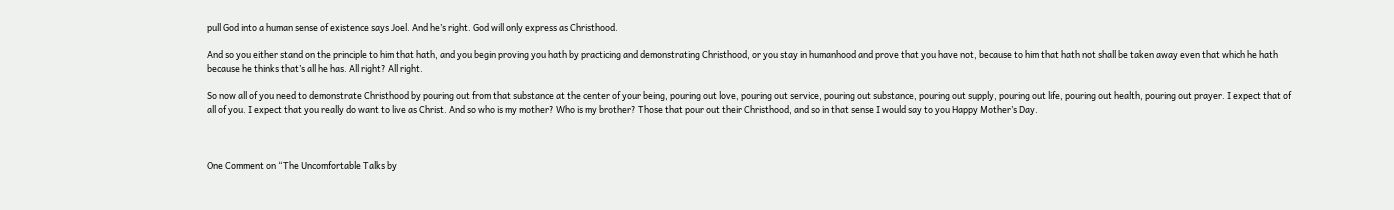pull God into a human sense of existence says Joel. And he’s right. God will only express as Christhood.

And so you either stand on the principle to him that hath, and you begin proving you hath by practicing and demonstrating Christhood, or you stay in humanhood and prove that you have not, because to him that hath not shall be taken away even that which he hath because he thinks that’s all he has. All right? All right.

So now all of you need to demonstrate Christhood by pouring out from that substance at the center of your being, pouring out love, pouring out service, pouring out substance, pouring out supply, pouring out life, pouring out health, pouring out prayer. I expect that of all of you. I expect that you really do want to live as Christ. And so who is my mother? Who is my brother? Those that pour out their Christhood, and so in that sense I would say to you Happy Mother’s Day.



One Comment on “The Uncomfortable Talks by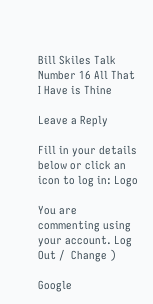Bill Skiles Talk Number 16 All That I Have is Thine

Leave a Reply

Fill in your details below or click an icon to log in: Logo

You are commenting using your account. Log Out /  Change )

Google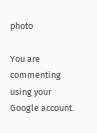photo

You are commenting using your Google account.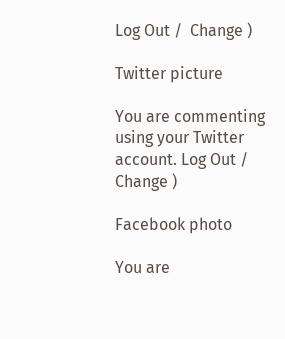Log Out /  Change )

Twitter picture

You are commenting using your Twitter account. Log Out /  Change )

Facebook photo

You are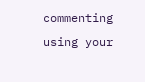commenting using your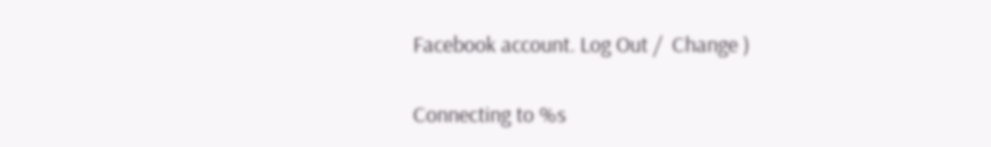Facebook account. Log Out /  Change )

Connecting to %s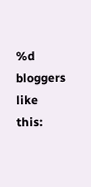%d bloggers like this: